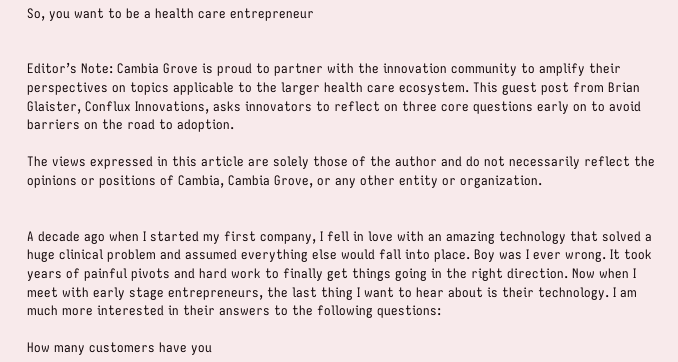So, you want to be a health care entrepreneur


Editor’s Note: Cambia Grove is proud to partner with the innovation community to amplify their perspectives on topics applicable to the larger health care ecosystem. This guest post from Brian Glaister, Conflux Innovations, asks innovators to reflect on three core questions early on to avoid barriers on the road to adoption.

The views expressed in this article are solely those of the author and do not necessarily reflect the opinions or positions of Cambia, Cambia Grove, or any other entity or organization.


A decade ago when I started my first company, I fell in love with an amazing technology that solved a huge clinical problem and assumed everything else would fall into place. Boy was I ever wrong. It took years of painful pivots and hard work to finally get things going in the right direction. Now when I meet with early stage entrepreneurs, the last thing I want to hear about is their technology. I am much more interested in their answers to the following questions:

How many customers have you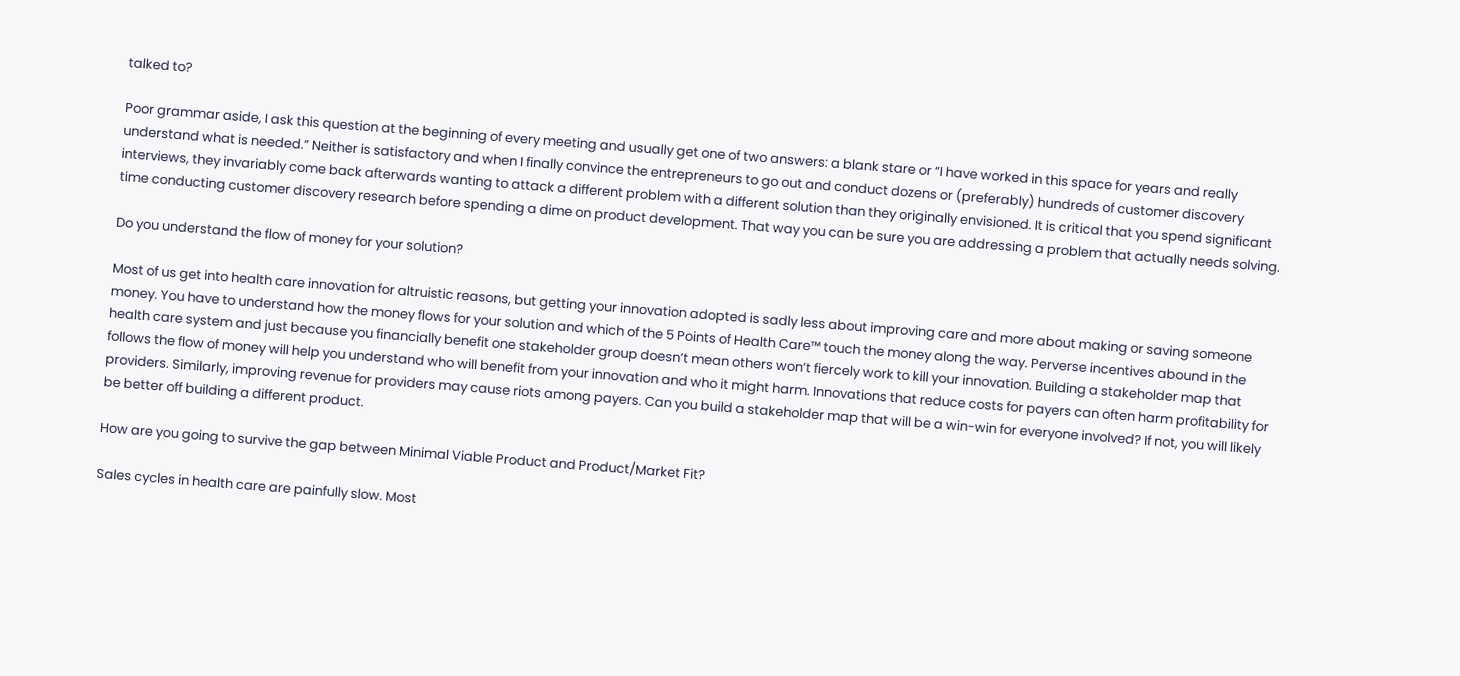talked to?

Poor grammar aside, I ask this question at the beginning of every meeting and usually get one of two answers: a blank stare or “I have worked in this space for years and really understand what is needed.” Neither is satisfactory and when I finally convince the entrepreneurs to go out and conduct dozens or (preferably) hundreds of customer discovery interviews, they invariably come back afterwards wanting to attack a different problem with a different solution than they originally envisioned. It is critical that you spend significant time conducting customer discovery research before spending a dime on product development. That way you can be sure you are addressing a problem that actually needs solving.

Do you understand the flow of money for your solution?

Most of us get into health care innovation for altruistic reasons, but getting your innovation adopted is sadly less about improving care and more about making or saving someone money. You have to understand how the money flows for your solution and which of the 5 Points of Health Care™ touch the money along the way. Perverse incentives abound in the health care system and just because you financially benefit one stakeholder group doesn’t mean others won’t fiercely work to kill your innovation. Building a stakeholder map that follows the flow of money will help you understand who will benefit from your innovation and who it might harm. Innovations that reduce costs for payers can often harm profitability for providers. Similarly, improving revenue for providers may cause riots among payers. Can you build a stakeholder map that will be a win-win for everyone involved? If not, you will likely be better off building a different product.

How are you going to survive the gap between Minimal Viable Product and Product/Market Fit?

Sales cycles in health care are painfully slow. Most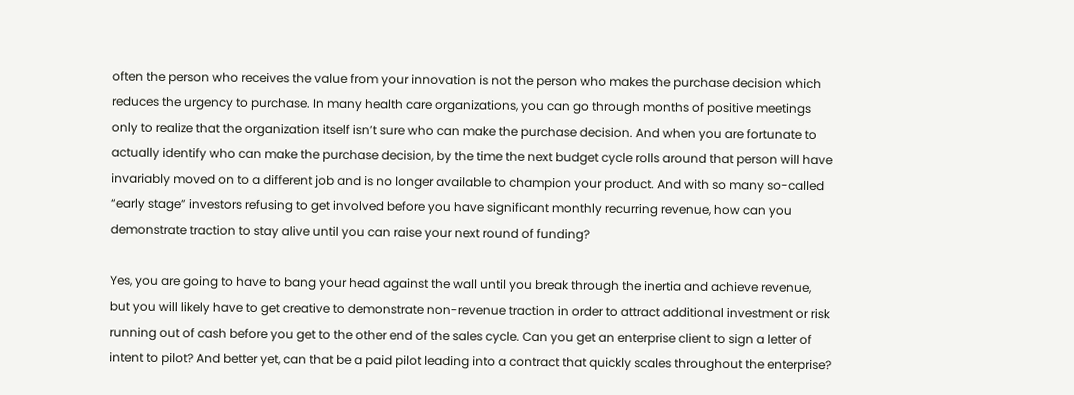often the person who receives the value from your innovation is not the person who makes the purchase decision which reduces the urgency to purchase. In many health care organizations, you can go through months of positive meetings only to realize that the organization itself isn’t sure who can make the purchase decision. And when you are fortunate to actually identify who can make the purchase decision, by the time the next budget cycle rolls around that person will have invariably moved on to a different job and is no longer available to champion your product. And with so many so-called “early stage” investors refusing to get involved before you have significant monthly recurring revenue, how can you demonstrate traction to stay alive until you can raise your next round of funding?

Yes, you are going to have to bang your head against the wall until you break through the inertia and achieve revenue, but you will likely have to get creative to demonstrate non-revenue traction in order to attract additional investment or risk running out of cash before you get to the other end of the sales cycle. Can you get an enterprise client to sign a letter of intent to pilot? And better yet, can that be a paid pilot leading into a contract that quickly scales throughout the enterprise?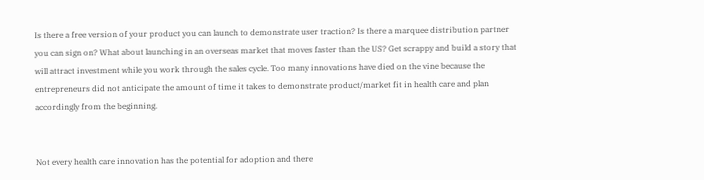Is there a free version of your product you can launch to demonstrate user traction? Is there a marquee distribution partner you can sign on? What about launching in an overseas market that moves faster than the US? Get scrappy and build a story that will attract investment while you work through the sales cycle. Too many innovations have died on the vine because the entrepreneurs did not anticipate the amount of time it takes to demonstrate product/market fit in health care and plan accordingly from the beginning.


Not every health care innovation has the potential for adoption and there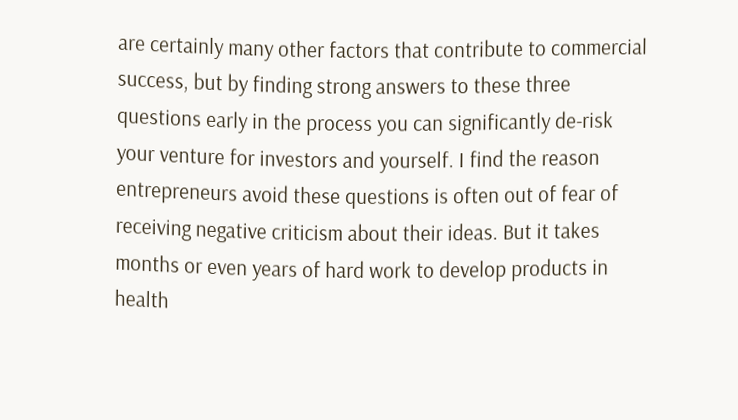are certainly many other factors that contribute to commercial success, but by finding strong answers to these three questions early in the process you can significantly de-risk your venture for investors and yourself. I find the reason entrepreneurs avoid these questions is often out of fear of receiving negative criticism about their ideas. But it takes months or even years of hard work to develop products in health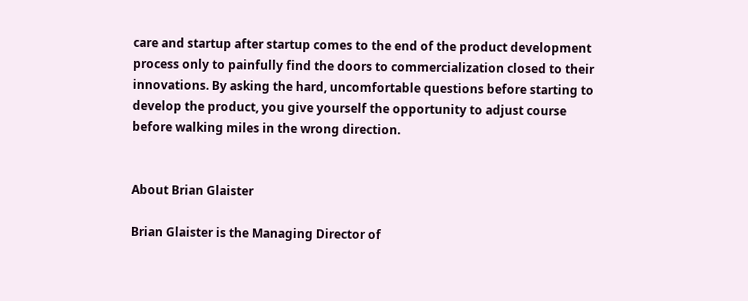care and startup after startup comes to the end of the product development process only to painfully find the doors to commercialization closed to their innovations. By asking the hard, uncomfortable questions before starting to develop the product, you give yourself the opportunity to adjust course before walking miles in the wrong direction.


About Brian Glaister

Brian Glaister is the Managing Director of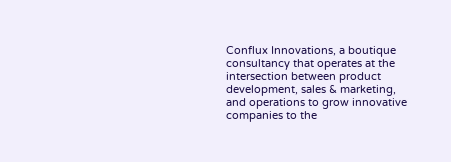Conflux Innovations, a boutique consultancy that operates at the intersection between product development, sales & marketing, and operations to grow innovative companies to the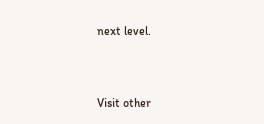next level.


Visit other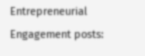Entrepreneurial Engagement posts: